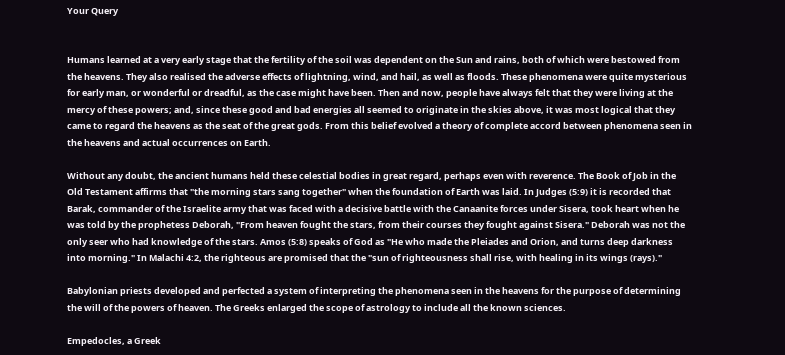Your Query


Humans learned at a very early stage that the fertility of the soil was dependent on the Sun and rains, both of which were bestowed from the heavens. They also realised the adverse effects of lightning, wind, and hail, as well as floods. These phenomena were quite mysterious for early man, or wonderful or dreadful, as the case might have been. Then and now, people have always felt that they were living at the mercy of these powers; and, since these good and bad energies all seemed to originate in the skies above, it was most logical that they came to regard the heavens as the seat of the great gods. From this belief evolved a theory of complete accord between phenomena seen in the heavens and actual occurrences on Earth.

Without any doubt, the ancient humans held these celestial bodies in great regard, perhaps even with reverence. The Book of Job in the Old Testament affirms that "the morning stars sang together" when the foundation of Earth was laid. In Judges (5:9) it is recorded that Barak, commander of the Israelite army that was faced with a decisive battle with the Canaanite forces under Sisera, took heart when he was told by the prophetess Deborah, "From heaven fought the stars, from their courses they fought against Sisera." Deborah was not the only seer who had knowledge of the stars. Amos (5:8) speaks of God as "He who made the Pleiades and Orion, and turns deep darkness into morning." In Malachi 4:2, the righteous are promised that the "sun of righteousness shall rise, with healing in its wings (rays)."

Babylonian priests developed and perfected a system of interpreting the phenomena seen in the heavens for the purpose of determining the will of the powers of heaven. The Greeks enlarged the scope of astrology to include all the known sciences.

Empedocles, a Greek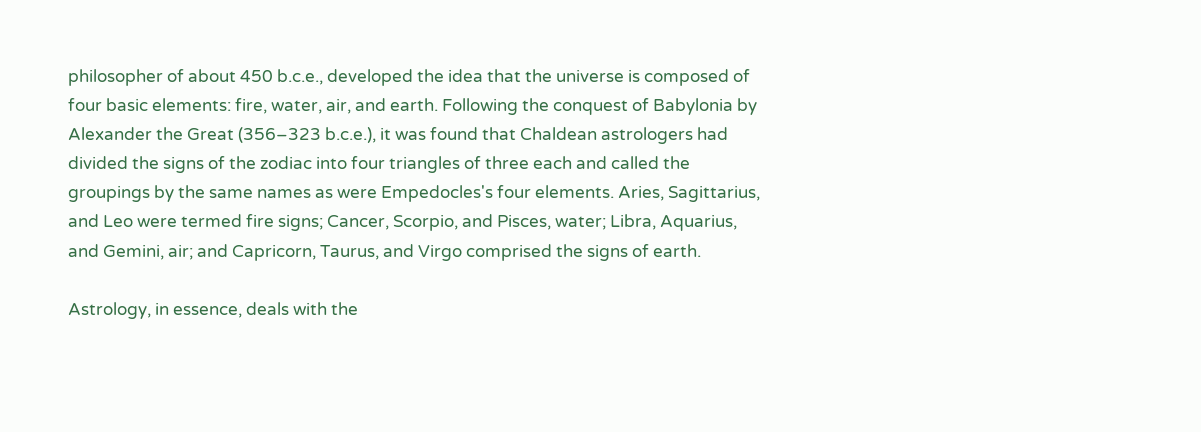philosopher of about 450 b.c.e., developed the idea that the universe is composed of four basic elements: fire, water, air, and earth. Following the conquest of Babylonia by Alexander the Great (356–323 b.c.e.), it was found that Chaldean astrologers had divided the signs of the zodiac into four triangles of three each and called the groupings by the same names as were Empedocles's four elements. Aries, Sagittarius, and Leo were termed fire signs; Cancer, Scorpio, and Pisces, water; Libra, Aquarius, and Gemini, air; and Capricorn, Taurus, and Virgo comprised the signs of earth.

Astrology, in essence, deals with the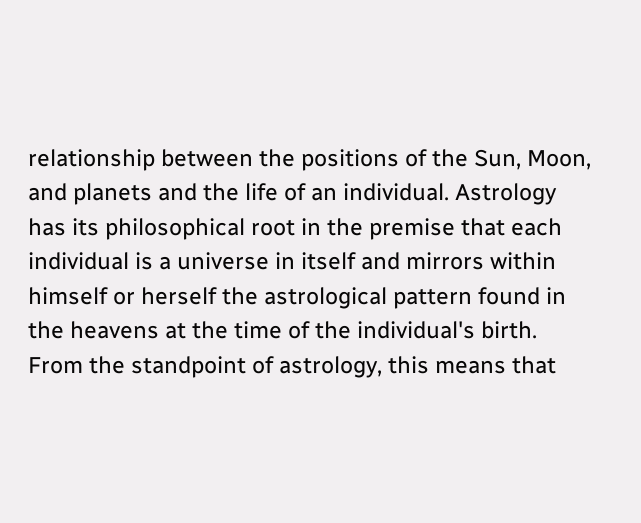relationship between the positions of the Sun, Moon, and planets and the life of an individual. Astrology has its philosophical root in the premise that each individual is a universe in itself and mirrors within himself or herself the astrological pattern found in the heavens at the time of the individual's birth. From the standpoint of astrology, this means that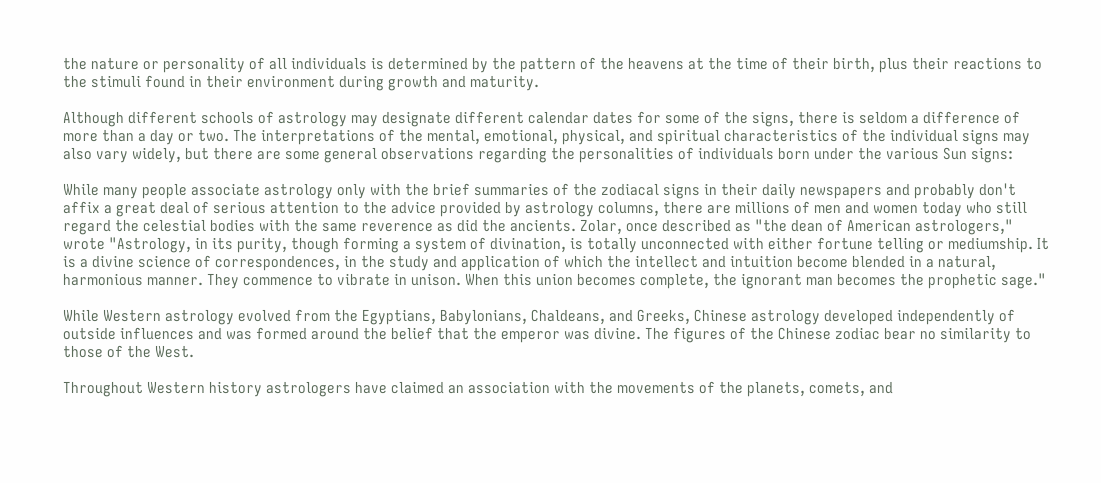the nature or personality of all individuals is determined by the pattern of the heavens at the time of their birth, plus their reactions to the stimuli found in their environment during growth and maturity.

Although different schools of astrology may designate different calendar dates for some of the signs, there is seldom a difference of more than a day or two. The interpretations of the mental, emotional, physical, and spiritual characteristics of the individual signs may also vary widely, but there are some general observations regarding the personalities of individuals born under the various Sun signs:

While many people associate astrology only with the brief summaries of the zodiacal signs in their daily newspapers and probably don't affix a great deal of serious attention to the advice provided by astrology columns, there are millions of men and women today who still regard the celestial bodies with the same reverence as did the ancients. Zolar, once described as "the dean of American astrologers," wrote "Astrology, in its purity, though forming a system of divination, is totally unconnected with either fortune telling or mediumship. It is a divine science of correspondences, in the study and application of which the intellect and intuition become blended in a natural, harmonious manner. They commence to vibrate in unison. When this union becomes complete, the ignorant man becomes the prophetic sage."

While Western astrology evolved from the Egyptians, Babylonians, Chaldeans, and Greeks, Chinese astrology developed independently of outside influences and was formed around the belief that the emperor was divine. The figures of the Chinese zodiac bear no similarity to those of the West.

Throughout Western history astrologers have claimed an association with the movements of the planets, comets, and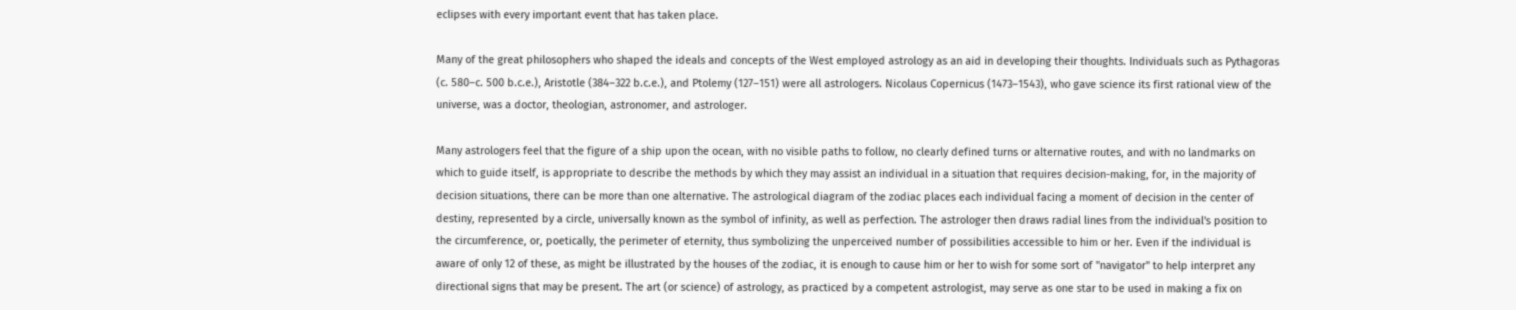eclipses with every important event that has taken place.

Many of the great philosophers who shaped the ideals and concepts of the West employed astrology as an aid in developing their thoughts. Individuals such as Pythagoras (c. 580–c. 500 b.c.e.), Aristotle (384–322 b.c.e.), and Ptolemy (127–151) were all astrologers. Nicolaus Copernicus (1473–1543), who gave science its first rational view of the universe, was a doctor, theologian, astronomer, and astrologer.

Many astrologers feel that the figure of a ship upon the ocean, with no visible paths to follow, no clearly defined turns or alternative routes, and with no landmarks on which to guide itself, is appropriate to describe the methods by which they may assist an individual in a situation that requires decision-making, for, in the majority of decision situations, there can be more than one alternative. The astrological diagram of the zodiac places each individual facing a moment of decision in the center of destiny, represented by a circle, universally known as the symbol of infinity, as well as perfection. The astrologer then draws radial lines from the individual's position to the circumference, or, poetically, the perimeter of eternity, thus symbolizing the unperceived number of possibilities accessible to him or her. Even if the individual is aware of only 12 of these, as might be illustrated by the houses of the zodiac, it is enough to cause him or her to wish for some sort of "navigator" to help interpret any directional signs that may be present. The art (or science) of astrology, as practiced by a competent astrologist, may serve as one star to be used in making a fix on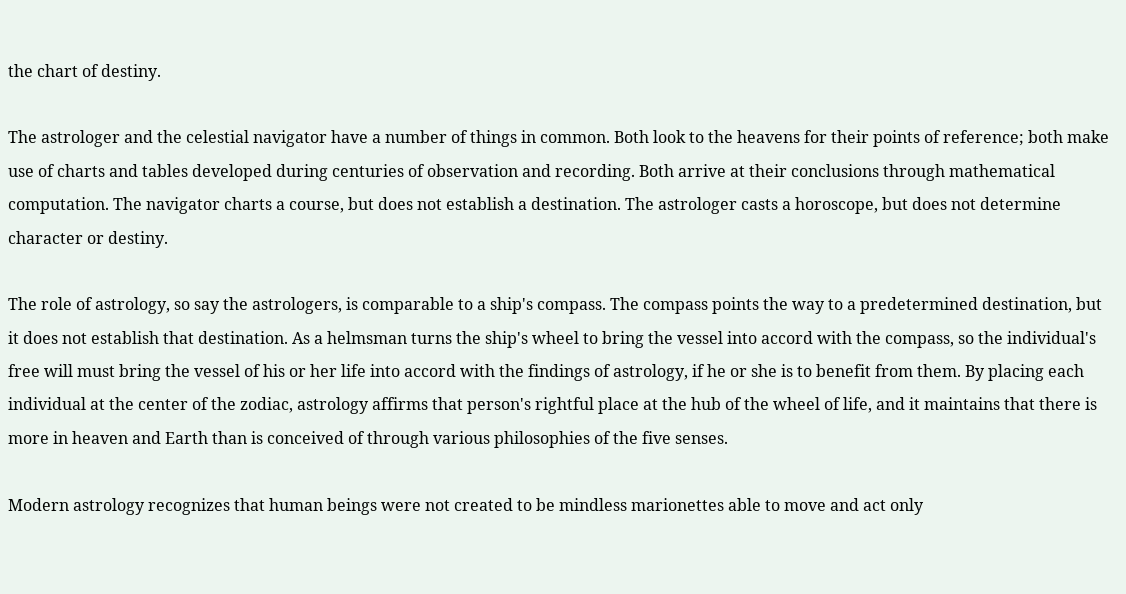the chart of destiny.

The astrologer and the celestial navigator have a number of things in common. Both look to the heavens for their points of reference; both make use of charts and tables developed during centuries of observation and recording. Both arrive at their conclusions through mathematical computation. The navigator charts a course, but does not establish a destination. The astrologer casts a horoscope, but does not determine character or destiny.

The role of astrology, so say the astrologers, is comparable to a ship's compass. The compass points the way to a predetermined destination, but it does not establish that destination. As a helmsman turns the ship's wheel to bring the vessel into accord with the compass, so the individual's free will must bring the vessel of his or her life into accord with the findings of astrology, if he or she is to benefit from them. By placing each individual at the center of the zodiac, astrology affirms that person's rightful place at the hub of the wheel of life, and it maintains that there is more in heaven and Earth than is conceived of through various philosophies of the five senses.

Modern astrology recognizes that human beings were not created to be mindless marionettes able to move and act only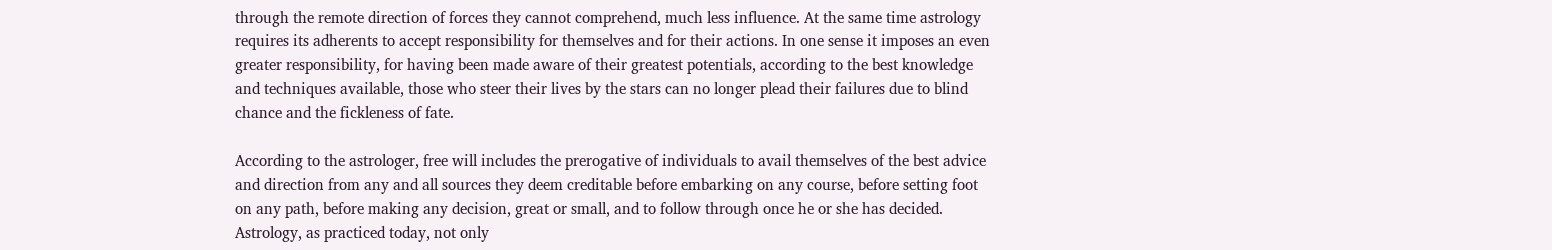through the remote direction of forces they cannot comprehend, much less influence. At the same time astrology requires its adherents to accept responsibility for themselves and for their actions. In one sense it imposes an even greater responsibility, for having been made aware of their greatest potentials, according to the best knowledge and techniques available, those who steer their lives by the stars can no longer plead their failures due to blind chance and the fickleness of fate.

According to the astrologer, free will includes the prerogative of individuals to avail themselves of the best advice and direction from any and all sources they deem creditable before embarking on any course, before setting foot on any path, before making any decision, great or small, and to follow through once he or she has decided. Astrology, as practiced today, not only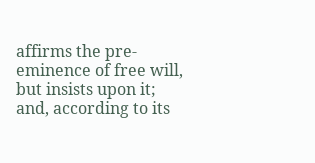affirms the pre-eminence of free will, but insists upon it; and, according to its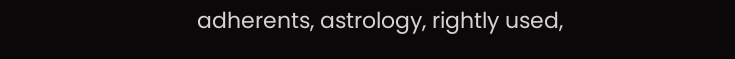adherents, astrology, rightly used,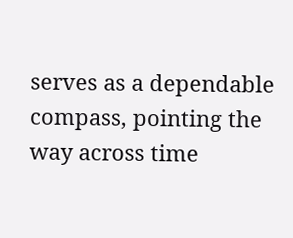serves as a dependable compass, pointing the way across time